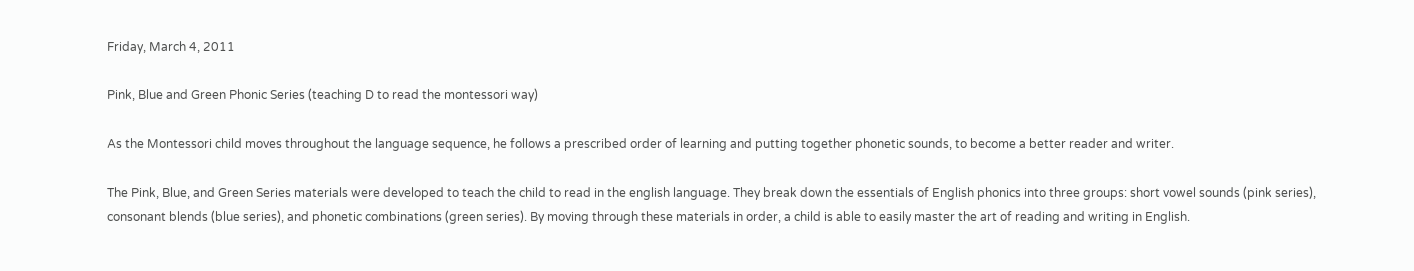Friday, March 4, 2011

Pink, Blue and Green Phonic Series (teaching D to read the montessori way)

As the Montessori child moves throughout the language sequence, he follows a prescribed order of learning and putting together phonetic sounds, to become a better reader and writer.

The Pink, Blue, and Green Series materials were developed to teach the child to read in the english language. They break down the essentials of English phonics into three groups: short vowel sounds (pink series), consonant blends (blue series), and phonetic combinations (green series). By moving through these materials in order, a child is able to easily master the art of reading and writing in English.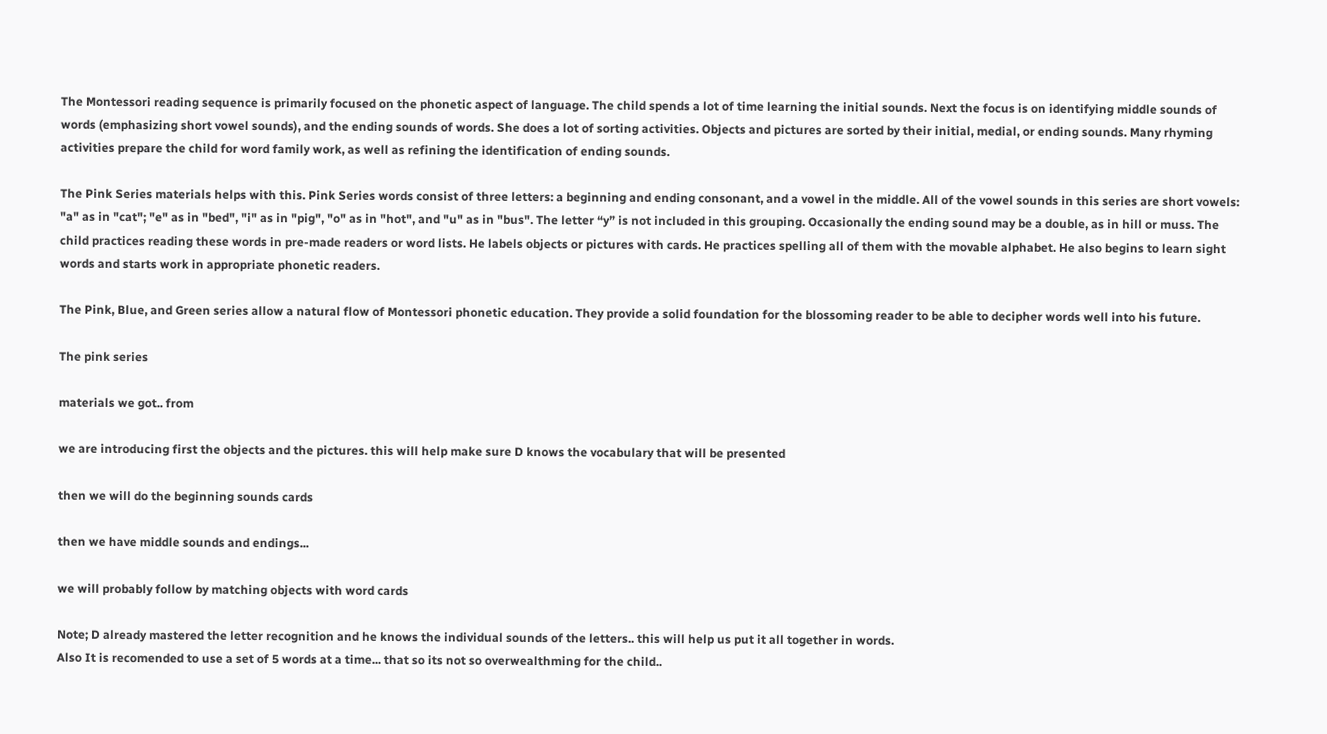The Montessori reading sequence is primarily focused on the phonetic aspect of language. The child spends a lot of time learning the initial sounds. Next the focus is on identifying middle sounds of words (emphasizing short vowel sounds), and the ending sounds of words. She does a lot of sorting activities. Objects and pictures are sorted by their initial, medial, or ending sounds. Many rhyming activities prepare the child for word family work, as well as refining the identification of ending sounds.

The Pink Series materials helps with this. Pink Series words consist of three letters: a beginning and ending consonant, and a vowel in the middle. All of the vowel sounds in this series are short vowels: "a" as in "cat"; "e" as in "bed", "i" as in "pig", "o" as in "hot", and "u" as in "bus". The letter “y” is not included in this grouping. Occasionally the ending sound may be a double, as in hill or muss. The child practices reading these words in pre-made readers or word lists. He labels objects or pictures with cards. He practices spelling all of them with the movable alphabet. He also begins to learn sight words and starts work in appropriate phonetic readers.

The Pink, Blue, and Green series allow a natural flow of Montessori phonetic education. They provide a solid foundation for the blossoming reader to be able to decipher words well into his future.

The pink series

materials we got.. from

we are introducing first the objects and the pictures. this will help make sure D knows the vocabulary that will be presented

then we will do the beginning sounds cards

then we have middle sounds and endings...

we will probably follow by matching objects with word cards

Note; D already mastered the letter recognition and he knows the individual sounds of the letters.. this will help us put it all together in words.
Also It is recomended to use a set of 5 words at a time... that so its not so overwealthming for the child..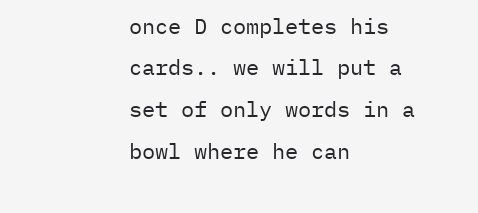once D completes his cards.. we will put a set of only words in a bowl where he can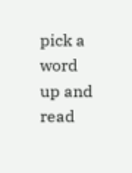pick a word up and read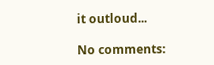it outloud...

No comments: